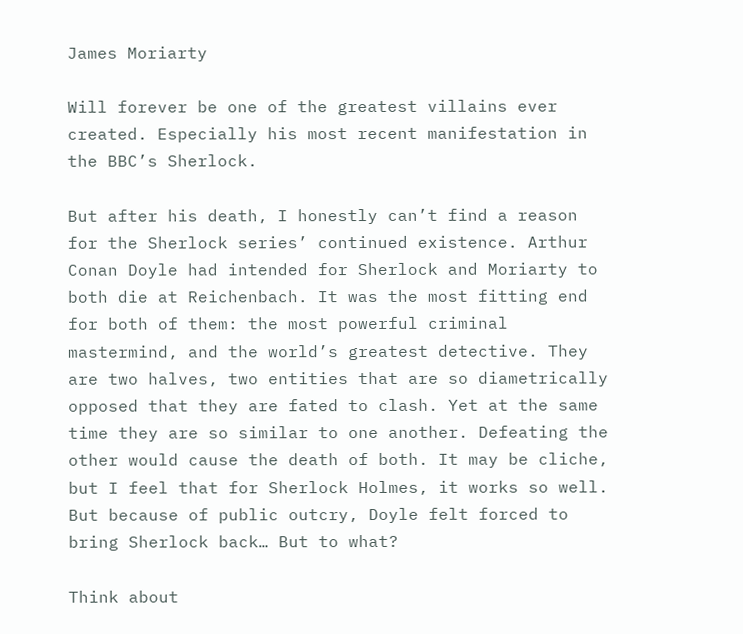James Moriarty

Will forever be one of the greatest villains ever created. Especially his most recent manifestation in the BBC’s Sherlock.

But after his death, I honestly can’t find a reason for the Sherlock series’ continued existence. Arthur Conan Doyle had intended for Sherlock and Moriarty to both die at Reichenbach. It was the most fitting end for both of them: the most powerful criminal mastermind, and the world’s greatest detective. They are two halves, two entities that are so diametrically opposed that they are fated to clash. Yet at the same time they are so similar to one another. Defeating the other would cause the death of both. It may be cliche, but I feel that for Sherlock Holmes, it works so well. But because of public outcry, Doyle felt forced to bring Sherlock back… But to what?

Think about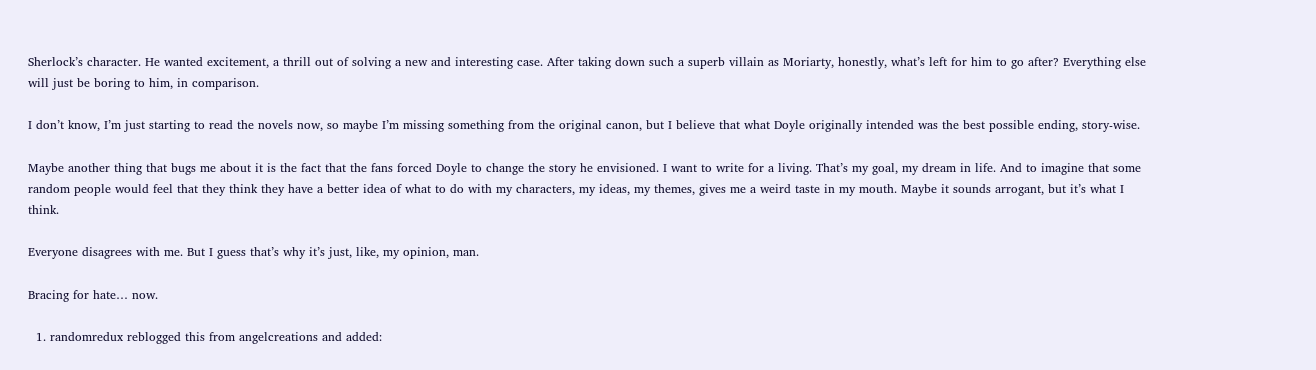Sherlock’s character. He wanted excitement, a thrill out of solving a new and interesting case. After taking down such a superb villain as Moriarty, honestly, what’s left for him to go after? Everything else will just be boring to him, in comparison.

I don’t know, I’m just starting to read the novels now, so maybe I’m missing something from the original canon, but I believe that what Doyle originally intended was the best possible ending, story-wise.

Maybe another thing that bugs me about it is the fact that the fans forced Doyle to change the story he envisioned. I want to write for a living. That’s my goal, my dream in life. And to imagine that some random people would feel that they think they have a better idea of what to do with my characters, my ideas, my themes, gives me a weird taste in my mouth. Maybe it sounds arrogant, but it’s what I think.

Everyone disagrees with me. But I guess that’s why it’s just, like, my opinion, man.

Bracing for hate… now.

  1. randomredux reblogged this from angelcreations and added: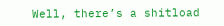Well, there’s a shitload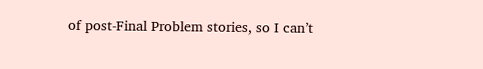of post-Final Problem stories, so I can’t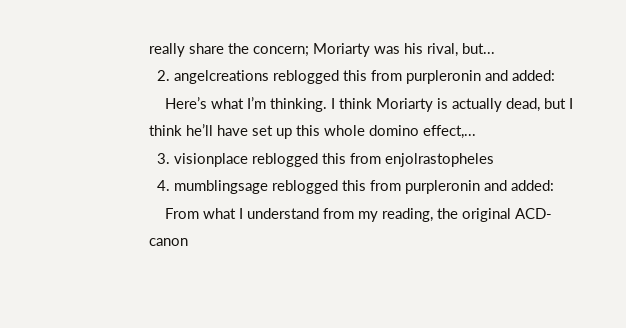really share the concern; Moriarty was his rival, but...
  2. angelcreations reblogged this from purpleronin and added:
    Here’s what I’m thinking. I think Moriarty is actually dead, but I think he’ll have set up this whole domino effect,...
  3. visionplace reblogged this from enjolrastopheles
  4. mumblingsage reblogged this from purpleronin and added:
    From what I understand from my reading, the original ACD-canon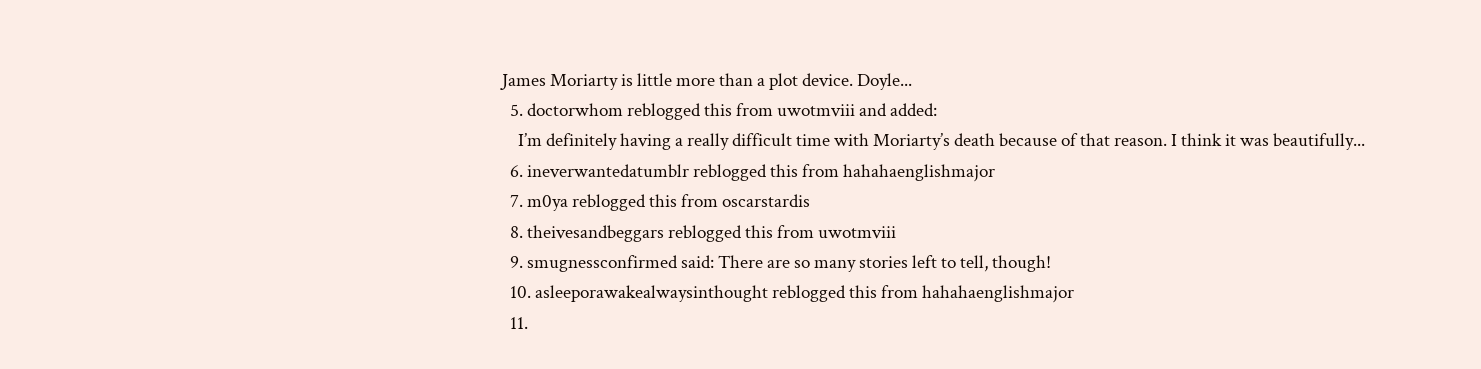James Moriarty is little more than a plot device. Doyle...
  5. doctorwhom reblogged this from uwotmviii and added:
    I’m definitely having a really difficult time with Moriarty’s death because of that reason. I think it was beautifully...
  6. ineverwantedatumblr reblogged this from hahahaenglishmajor
  7. m0ya reblogged this from oscarstardis
  8. theivesandbeggars reblogged this from uwotmviii
  9. smugnessconfirmed said: There are so many stories left to tell, though!
  10. asleeporawakealwaysinthought reblogged this from hahahaenglishmajor
  11.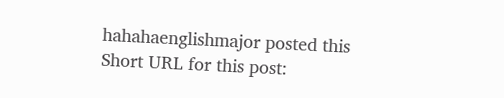hahahaenglishmajor posted this
Short URL for this post: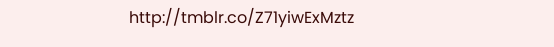http://tmblr.co/Z71yiwExMztz